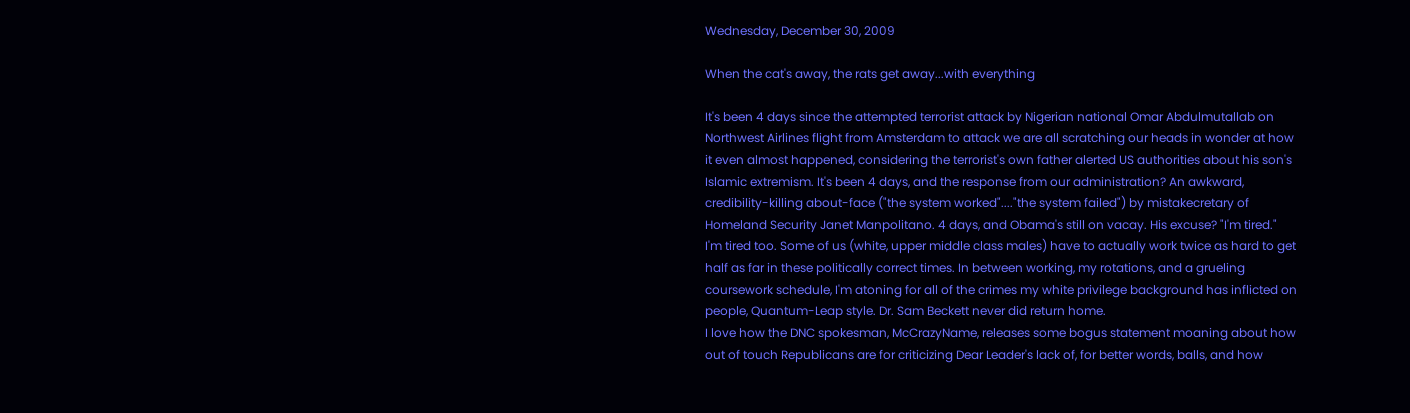Wednesday, December 30, 2009

When the cat's away, the rats get away...with everything

It's been 4 days since the attempted terrorist attack by Nigerian national Omar Abdulmutallab on Northwest Airlines flight from Amsterdam to attack we are all scratching our heads in wonder at how it even almost happened, considering the terrorist's own father alerted US authorities about his son's Islamic extremism. It's been 4 days, and the response from our administration? An awkward, credibility-killing about-face ("the system worked"...."the system failed") by mistakecretary of Homeland Security Janet Manpolitano. 4 days, and Obama's still on vacay. His excuse? "I'm tired."
I'm tired too. Some of us (white, upper middle class males) have to actually work twice as hard to get half as far in these politically correct times. In between working, my rotations, and a grueling coursework schedule, I'm atoning for all of the crimes my white privilege background has inflicted on people, Quantum-Leap style. Dr. Sam Beckett never did return home.
I love how the DNC spokesman, McCrazyName, releases some bogus statement moaning about how out of touch Republicans are for criticizing Dear Leader's lack of, for better words, balls, and how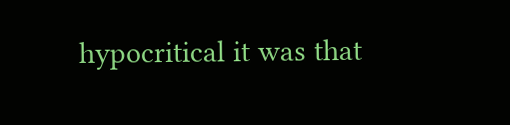hypocritical it was that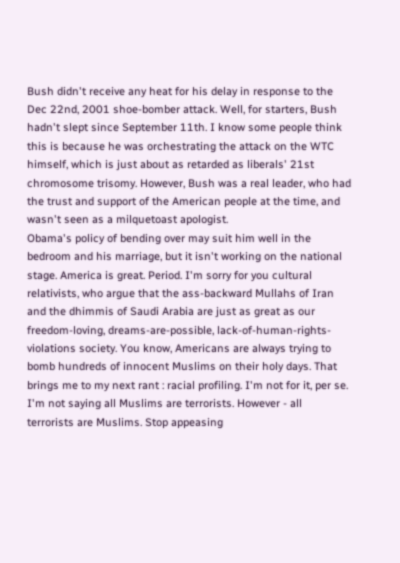Bush didn't receive any heat for his delay in response to the Dec 22nd, 2001 shoe-bomber attack. Well, for starters, Bush hadn't slept since September 11th. I know some people think this is because he was orchestrating the attack on the WTC himself, which is just about as retarded as liberals' 21st chromosome trisomy. However, Bush was a real leader, who had the trust and support of the American people at the time, and wasn't seen as a milquetoast apologist.
Obama's policy of bending over may suit him well in the bedroom and his marriage, but it isn't working on the national stage. America is great. Period. I'm sorry for you cultural relativists, who argue that the ass-backward Mullahs of Iran and the dhimmis of Saudi Arabia are just as great as our freedom-loving, dreams-are-possible, lack-of-human-rights-violations society. You know, Americans are always trying to bomb hundreds of innocent Muslims on their holy days. That brings me to my next rant : racial profiling. I'm not for it, per se. I'm not saying all Muslims are terrorists. However - all terrorists are Muslims. Stop appeasing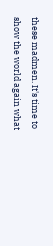these madmen. It's time to show the world again what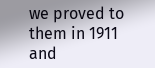we proved to them in 1911 and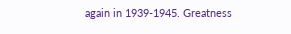again in 1939-1945. Greatness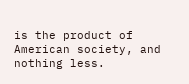is the product of American society, and nothing less.